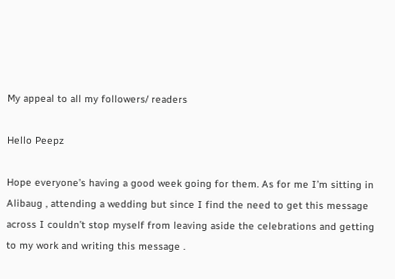My appeal to all my followers/ readers

Hello Peepz

Hope everyone’s having a good week going for them. As for me I’m sitting in Alibaug , attending a wedding but since I find the need to get this message across I couldn’t stop myself from leaving aside the celebrations and getting to my work and writing this message .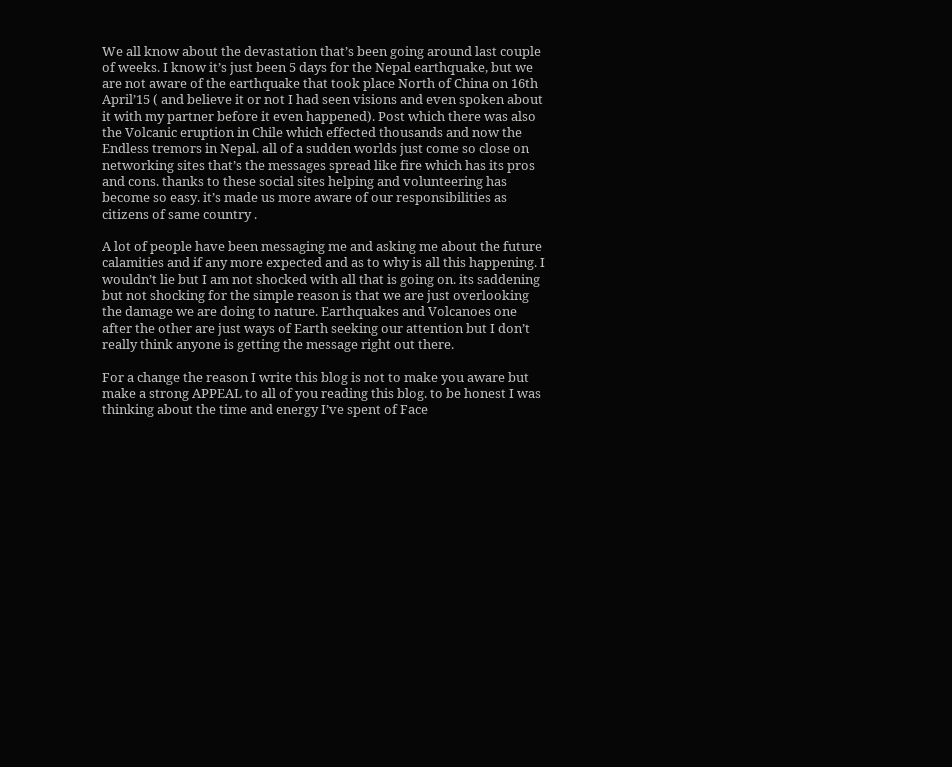We all know about the devastation that’s been going around last couple of weeks. I know it’s just been 5 days for the Nepal earthquake, but we are not aware of the earthquake that took place North of China on 16th April’15 ( and believe it or not I had seen visions and even spoken about it with my partner before it even happened). Post which there was also the Volcanic eruption in Chile which effected thousands and now the Endless tremors in Nepal. all of a sudden worlds just come so close on networking sites that’s the messages spread like fire which has its pros and cons. thanks to these social sites helping and volunteering has become so easy. it’s made us more aware of our responsibilities as citizens of same country .

A lot of people have been messaging me and asking me about the future calamities and if any more expected and as to why is all this happening. I wouldn’t lie but I am not shocked with all that is going on. its saddening but not shocking for the simple reason is that we are just overlooking the damage we are doing to nature. Earthquakes and Volcanoes one after the other are just ways of Earth seeking our attention but I don’t really think anyone is getting the message right out there.

For a change the reason I write this blog is not to make you aware but make a strong APPEAL to all of you reading this blog. to be honest I was thinking about the time and energy I’ve spent of Face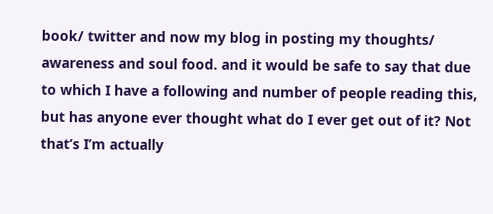book/ twitter and now my blog in posting my thoughts/ awareness and soul food. and it would be safe to say that due to which I have a following and number of people reading this, but has anyone ever thought what do I ever get out of it? Not that’s I’m actually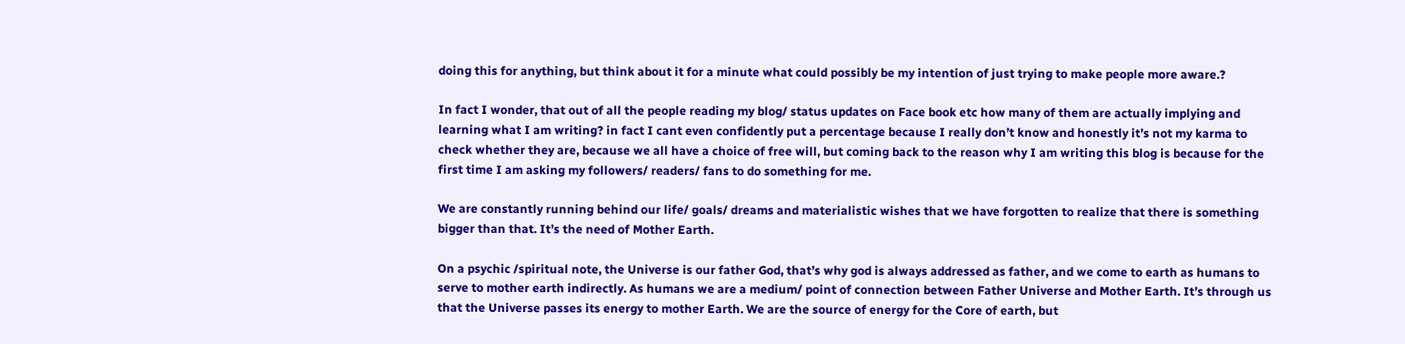doing this for anything, but think about it for a minute what could possibly be my intention of just trying to make people more aware.?

In fact I wonder, that out of all the people reading my blog/ status updates on Face book etc how many of them are actually implying and learning what I am writing? in fact I cant even confidently put a percentage because I really don’t know and honestly it’s not my karma to check whether they are, because we all have a choice of free will, but coming back to the reason why I am writing this blog is because for the first time I am asking my followers/ readers/ fans to do something for me.

We are constantly running behind our life/ goals/ dreams and materialistic wishes that we have forgotten to realize that there is something bigger than that. It’s the need of Mother Earth.

On a psychic /spiritual note, the Universe is our father God, that’s why god is always addressed as father, and we come to earth as humans to serve to mother earth indirectly. As humans we are a medium/ point of connection between Father Universe and Mother Earth. It’s through us that the Universe passes its energy to mother Earth. We are the source of energy for the Core of earth, but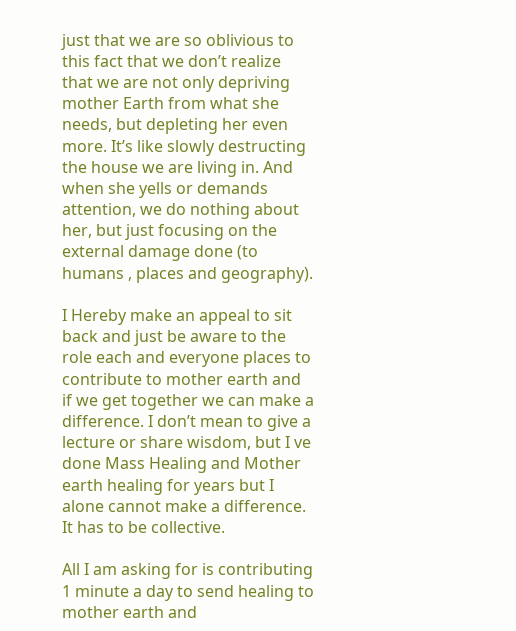just that we are so oblivious to this fact that we don’t realize that we are not only depriving mother Earth from what she needs, but depleting her even more. It’s like slowly destructing the house we are living in. And when she yells or demands attention, we do nothing about her, but just focusing on the external damage done (to humans , places and geography).

I Hereby make an appeal to sit back and just be aware to the role each and everyone places to contribute to mother earth and if we get together we can make a difference. I don’t mean to give a lecture or share wisdom, but I ve done Mass Healing and Mother earth healing for years but I alone cannot make a difference. It has to be collective.

All I am asking for is contributing 1 minute a day to send healing to mother earth and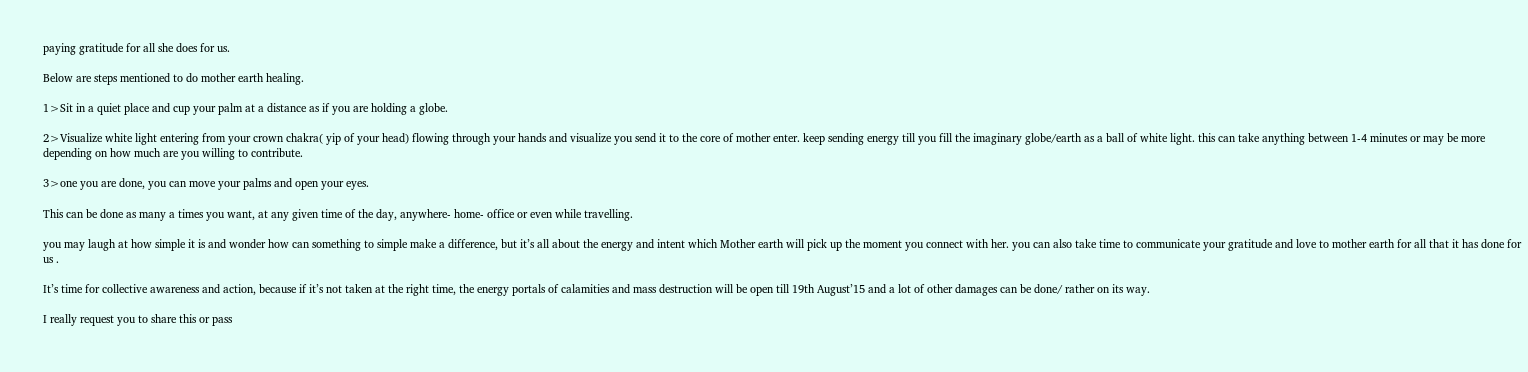paying gratitude for all she does for us.

Below are steps mentioned to do mother earth healing.

1>Sit in a quiet place and cup your palm at a distance as if you are holding a globe.

2>Visualize white light entering from your crown chakra( yip of your head) flowing through your hands and visualize you send it to the core of mother enter. keep sending energy till you fill the imaginary globe/earth as a ball of white light. this can take anything between 1-4 minutes or may be more depending on how much are you willing to contribute.

3>one you are done, you can move your palms and open your eyes.

This can be done as many a times you want, at any given time of the day, anywhere- home- office or even while travelling.

you may laugh at how simple it is and wonder how can something to simple make a difference, but it’s all about the energy and intent which Mother earth will pick up the moment you connect with her. you can also take time to communicate your gratitude and love to mother earth for all that it has done for us .

It’s time for collective awareness and action, because if it’s not taken at the right time, the energy portals of calamities and mass destruction will be open till 19th August’15 and a lot of other damages can be done/ rather on its way.

I really request you to share this or pass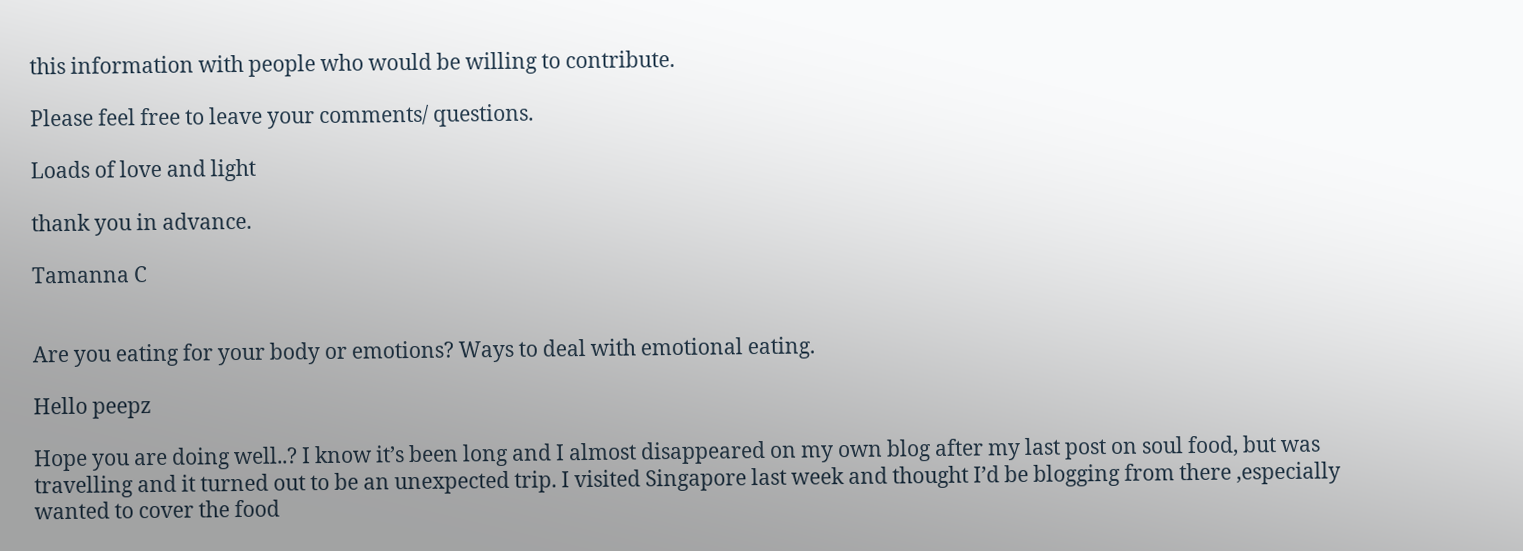this information with people who would be willing to contribute.

Please feel free to leave your comments/ questions.

Loads of love and light

thank you in advance.

Tamanna C


Are you eating for your body or emotions? Ways to deal with emotional eating.

Hello peepz

Hope you are doing well..? I know it’s been long and I almost disappeared on my own blog after my last post on soul food, but was travelling and it turned out to be an unexpected trip. I visited Singapore last week and thought I’d be blogging from there ,especially wanted to cover the food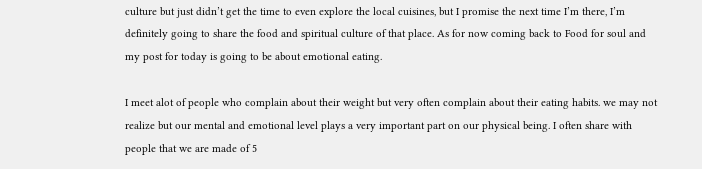culture but just didn’t get the time to even explore the local cuisines, but I promise the next time I’m there, I’m definitely going to share the food and spiritual culture of that place. As for now coming back to Food for soul and my post for today is going to be about emotional eating.

I meet alot of people who complain about their weight but very often complain about their eating habits. we may not realize but our mental and emotional level plays a very important part on our physical being. I often share with people that we are made of 5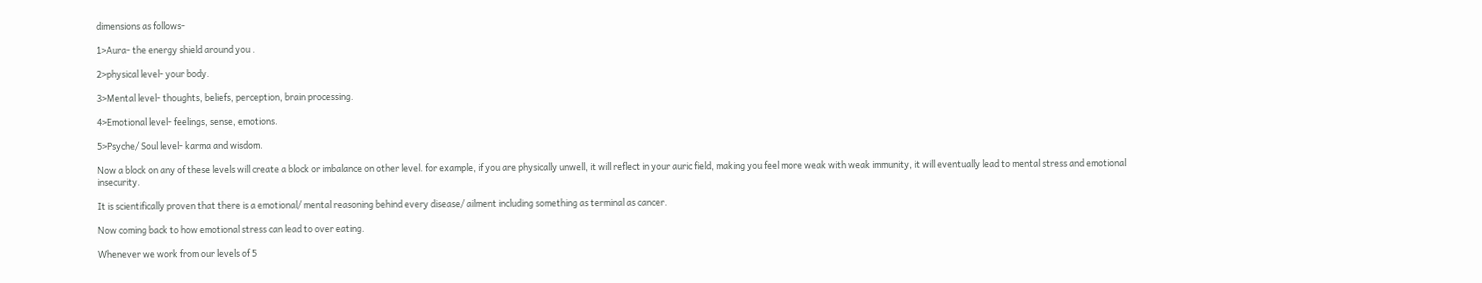dimensions as follows-

1>Aura- the energy shield around you .

2>physical level- your body.

3>Mental level- thoughts, beliefs, perception, brain processing.

4>Emotional level- feelings, sense, emotions.

5>Psyche/ Soul level- karma and wisdom.

Now a block on any of these levels will create a block or imbalance on other level. for example, if you are physically unwell, it will reflect in your auric field, making you feel more weak with weak immunity, it will eventually lead to mental stress and emotional insecurity.

It is scientifically proven that there is a emotional/ mental reasoning behind every disease/ ailment including something as terminal as cancer.

Now coming back to how emotional stress can lead to over eating.

Whenever we work from our levels of 5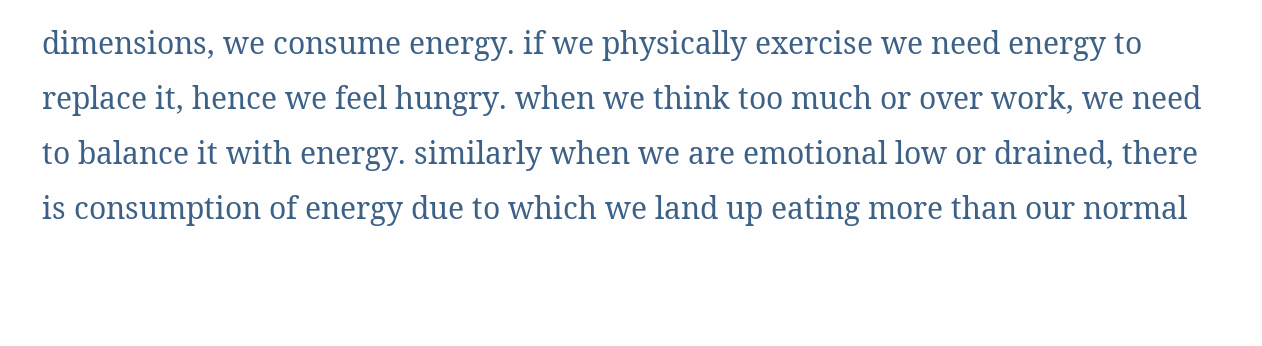dimensions, we consume energy. if we physically exercise we need energy to replace it, hence we feel hungry. when we think too much or over work, we need to balance it with energy. similarly when we are emotional low or drained, there is consumption of energy due to which we land up eating more than our normal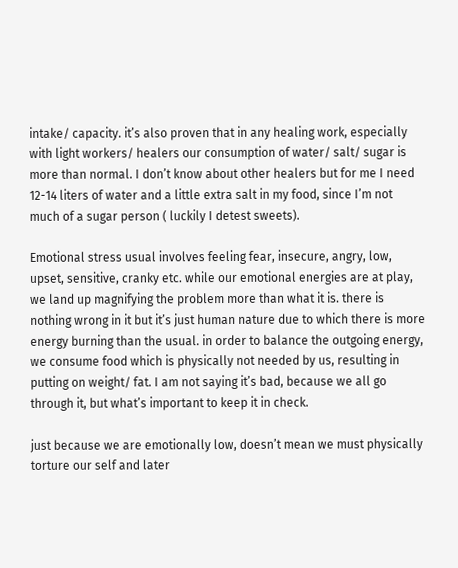intake/ capacity. it’s also proven that in any healing work, especially with light workers/ healers our consumption of water/ salt/ sugar is more than normal. I don’t know about other healers but for me I need 12-14 liters of water and a little extra salt in my food, since I’m not much of a sugar person ( luckily I detest sweets).

Emotional stress usual involves feeling fear, insecure, angry, low, upset, sensitive, cranky etc. while our emotional energies are at play, we land up magnifying the problem more than what it is. there is nothing wrong in it but it’s just human nature due to which there is more energy burning than the usual. in order to balance the outgoing energy, we consume food which is physically not needed by us, resulting in putting on weight/ fat. I am not saying it’s bad, because we all go through it, but what’s important to keep it in check.

just because we are emotionally low, doesn’t mean we must physically torture our self and later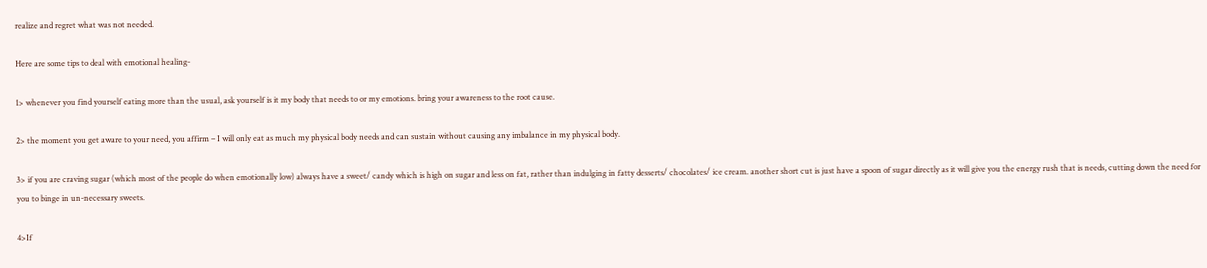realize and regret what was not needed.

Here are some tips to deal with emotional healing-

1> whenever you find yourself eating more than the usual, ask yourself is it my body that needs to or my emotions. bring your awareness to the root cause.

2> the moment you get aware to your need, you affirm – I will only eat as much my physical body needs and can sustain without causing any imbalance in my physical body.

3> if you are craving sugar (which most of the people do when emotionally low) always have a sweet/ candy which is high on sugar and less on fat, rather than indulging in fatty desserts/ chocolates/ ice cream. another short cut is just have a spoon of sugar directly as it will give you the energy rush that is needs, cutting down the need for you to binge in un-necessary sweets.

4>If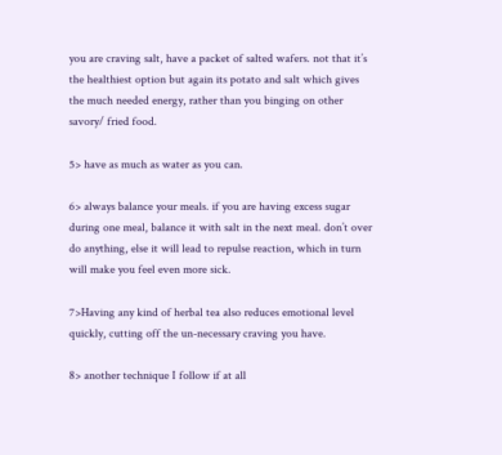you are craving salt, have a packet of salted wafers. not that it’s the healthiest option but again its potato and salt which gives the much needed energy, rather than you binging on other savory/ fried food.

5> have as much as water as you can.

6> always balance your meals. if you are having excess sugar during one meal, balance it with salt in the next meal. don’t over do anything, else it will lead to repulse reaction, which in turn will make you feel even more sick.

7>Having any kind of herbal tea also reduces emotional level quickly, cutting off the un-necessary craving you have.

8> another technique I follow if at all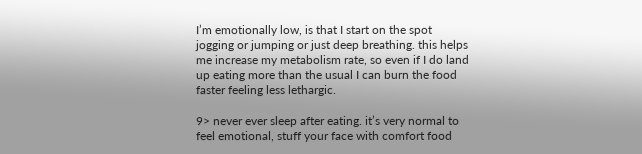I’m emotionally low, is that I start on the spot jogging or jumping or just deep breathing. this helps me increase my metabolism rate, so even if I do land up eating more than the usual I can burn the food faster feeling less lethargic.

9> never ever sleep after eating. it’s very normal to feel emotional, stuff your face with comfort food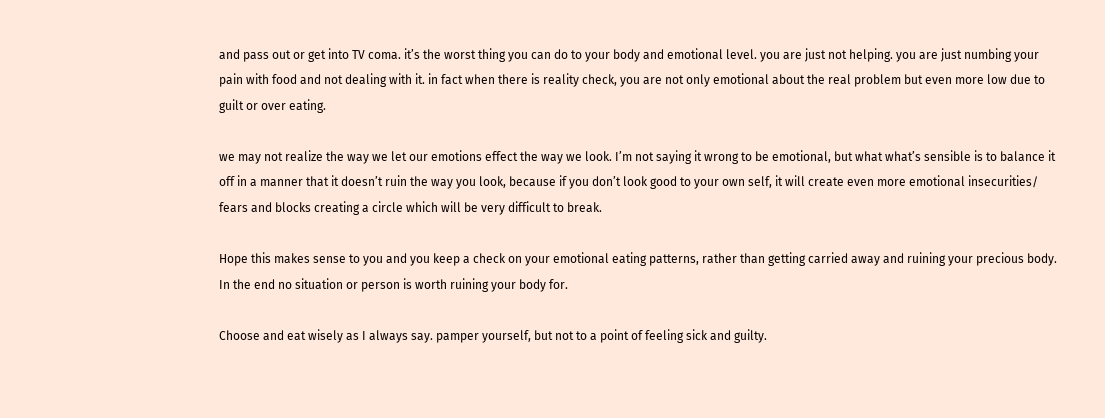and pass out or get into TV coma. it’s the worst thing you can do to your body and emotional level. you are just not helping. you are just numbing your pain with food and not dealing with it. in fact when there is reality check, you are not only emotional about the real problem but even more low due to guilt or over eating.

we may not realize the way we let our emotions effect the way we look. I’m not saying it wrong to be emotional, but what what’s sensible is to balance it off in a manner that it doesn’t ruin the way you look, because if you don’t look good to your own self, it will create even more emotional insecurities/ fears and blocks creating a circle which will be very difficult to break.

Hope this makes sense to you and you keep a check on your emotional eating patterns, rather than getting carried away and ruining your precious body. In the end no situation or person is worth ruining your body for.

Choose and eat wisely as I always say. pamper yourself, but not to a point of feeling sick and guilty.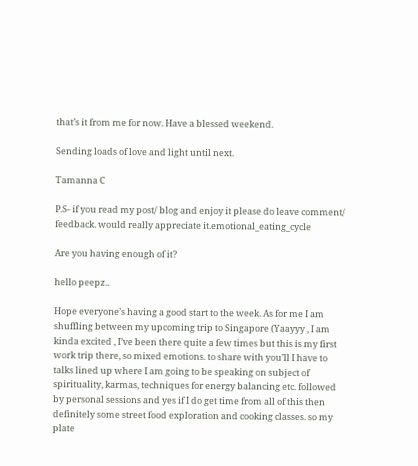that’s it from me for now. Have a blessed weekend.

Sending loads of love and light until next.

Tamanna C

P.S- if you read my post/ blog and enjoy it please do leave comment/ feedback. would really appreciate it.emotional_eating_cycle

Are you having enough of it?

hello peepz..

Hope everyone’s having a good start to the week. As for me I am shuffling between my upcoming trip to Singapore (Yaayyy , I am kinda excited , I’ve been there quite a few times but this is my first work trip there, so mixed emotions. to share with you’ll I have to talks lined up where I am going to be speaking on subject of spirituality, karmas, techniques for energy balancing etc. followed by personal sessions and yes if I do get time from all of this then definitely some street food exploration and cooking classes. so my plate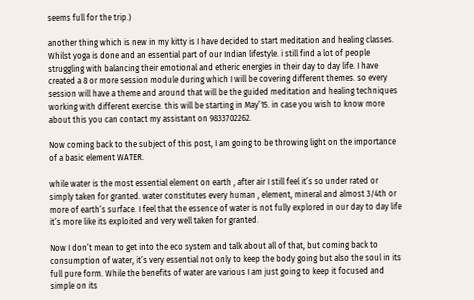seems full for the trip.)

another thing which is new in my kitty is I have decided to start meditation and healing classes. Whilst yoga is done and an essential part of our Indian lifestyle. i still find a lot of people struggling with balancing their emotional and etheric energies in their day to day life. I have created a 8 or more session module during which I will be covering different themes. so every session will have a theme and around that will be the guided meditation and healing techniques working with different exercise. this will be starting in May’15. in case you wish to know more about this you can contact my assistant on 9833702262.

Now coming back to the subject of this post, I am going to be throwing light on the importance of a basic element WATER.

while water is the most essential element on earth , after air I still feel it’s so under rated or simply taken for granted. water constitutes every human , element, mineral and almost 3/4th or more of earth’s surface. I feel that the essence of water is not fully explored in our day to day life it’s more like its exploited and very well taken for granted.

Now I don’t mean to get into the eco system and talk about all of that, but coming back to consumption of water, it’s very essential not only to keep the body going but also the soul in its full pure form. While the benefits of water are various I am just going to keep it focused and simple on its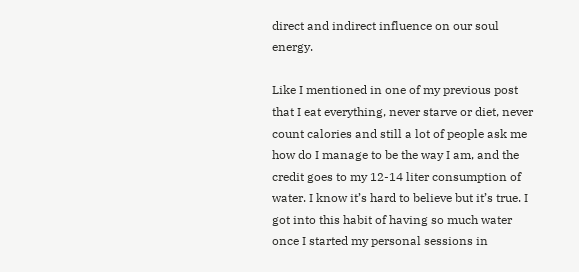direct and indirect influence on our soul energy.

Like I mentioned in one of my previous post that I eat everything, never starve or diet, never count calories and still a lot of people ask me how do I manage to be the way I am, and the credit goes to my 12-14 liter consumption of water. I know it’s hard to believe but it’s true. I got into this habit of having so much water once I started my personal sessions in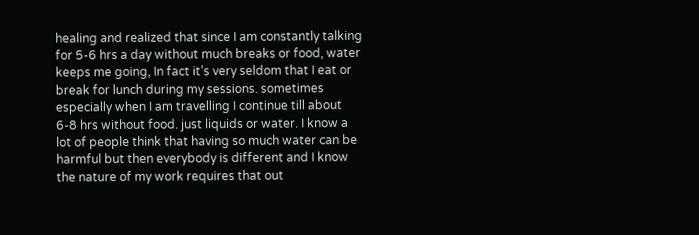healing and realized that since I am constantly talking for 5-6 hrs a day without much breaks or food, water keeps me going, In fact it’s very seldom that I eat or break for lunch during my sessions. sometimes especially when I am travelling I continue till about 6-8 hrs without food. just liquids or water. I know a lot of people think that having so much water can be harmful but then everybody is different and I know the nature of my work requires that out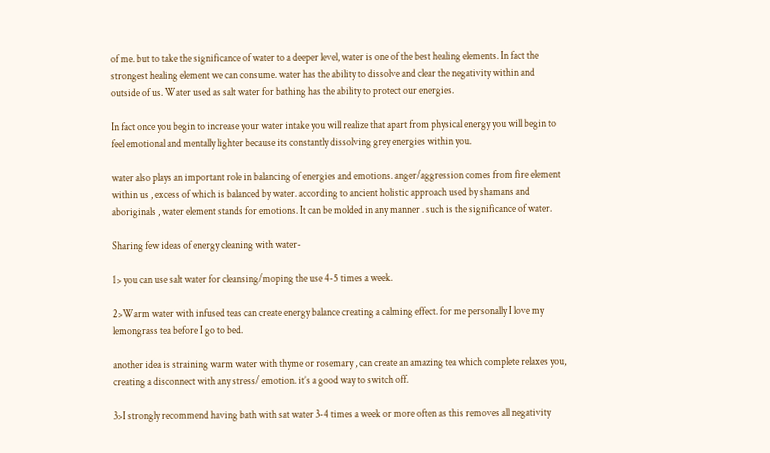of me. but to take the significance of water to a deeper level, water is one of the best healing elements. In fact the strongest healing element we can consume. water has the ability to dissolve and clear the negativity within and outside of us. Water used as salt water for bathing has the ability to protect our energies.

In fact once you begin to increase your water intake you will realize that apart from physical energy you will begin to feel emotional and mentally lighter because its constantly dissolving grey energies within you.

water also plays an important role in balancing of energies and emotions. anger/aggression comes from fire element within us , excess of which is balanced by water. according to ancient holistic approach used by shamans and aboriginals , water element stands for emotions. It can be molded in any manner . such is the significance of water.

Sharing few ideas of energy cleaning with water-

1> you can use salt water for cleansing/moping the use 4-5 times a week.

2>Warm water with infused teas can create energy balance creating a calming effect. for me personally I love my lemongrass tea before I go to bed.

another idea is straining warm water with thyme or rosemary , can create an amazing tea which complete relaxes you, creating a disconnect with any stress/ emotion. it’s a good way to switch off.

3>I strongly recommend having bath with sat water 3-4 times a week or more often as this removes all negativity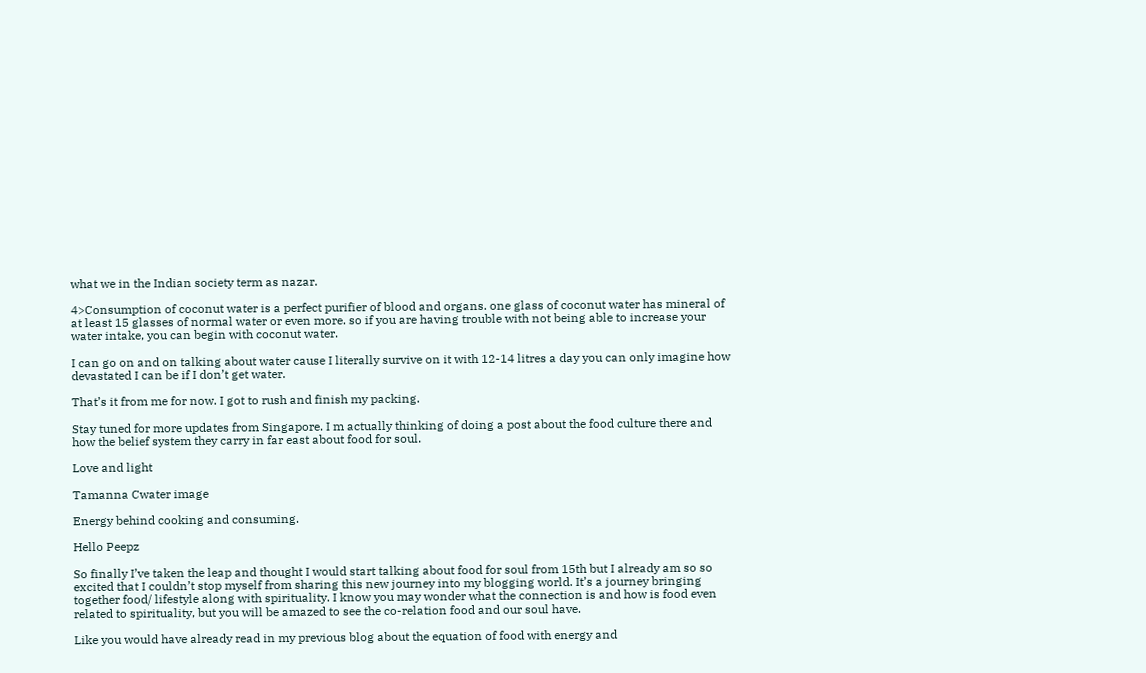what we in the Indian society term as nazar.

4>Consumption of coconut water is a perfect purifier of blood and organs. one glass of coconut water has mineral of at least 15 glasses of normal water or even more. so if you are having trouble with not being able to increase your water intake, you can begin with coconut water.

I can go on and on talking about water cause I literally survive on it with 12-14 litres a day you can only imagine how devastated I can be if I don’t get water.

That’s it from me for now. I got to rush and finish my packing.

Stay tuned for more updates from Singapore. I m actually thinking of doing a post about the food culture there and how the belief system they carry in far east about food for soul.

Love and light

Tamanna Cwater image

Energy behind cooking and consuming.

Hello Peepz

So finally I’ve taken the leap and thought I would start talking about food for soul from 15th but I already am so so excited that I couldn’t stop myself from sharing this new journey into my blogging world. It’s a journey bringing together food/ lifestyle along with spirituality. I know you may wonder what the connection is and how is food even related to spirituality, but you will be amazed to see the co-relation food and our soul have.

Like you would have already read in my previous blog about the equation of food with energy and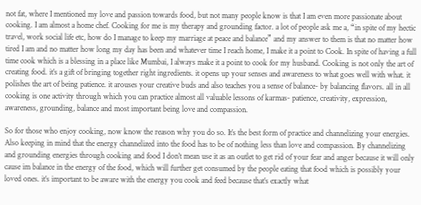not fat, where I mentioned my love and passion towards food, but not many people know is that I am even more passionate about cooking. I am almost a home chef. Cooking for me is my therapy and grounding factor. a lot of people ask me a, “in spite of my hectic travel, work social life etc, how do I manage to keep my marriage at peace and balance” and my answer to them is that no matter how tired I am and no matter how long my day has been and whatever time I reach home, I make it a point to Cook. In spite of having a full time cook which is a blessing in a place like Mumbai, I always make it a point to cook for my husband. Cooking is not only the art of creating food. it’s a gift of bringing together right ingredients. it opens up your senses and awareness to what goes well with what. it polishes the art of being patience. it arouses your creative buds and also teaches you a sense of balance- by balancing flavors. all in all cooking is one activity through which you can practice almost all valuable lessons of karmas- patience, creativity, expression, awareness, grounding, balance and most important being love and compassion.

So for those who enjoy cooking, now know the reason why you do so. It’s the best form of practice and channelizing your energies. Also keeping in mind that the energy channelized into the food has to be of nothing less than love and compassion. By channelizing and grounding energies through cooking and food I don’t mean use it as an outlet to get rid of your fear and anger because it will only cause im balance in the energy of the food, which will further get consumed by the people eating that food which is possibly your loved ones. it’s important to be aware with the energy you cook and feed because that’s exactly what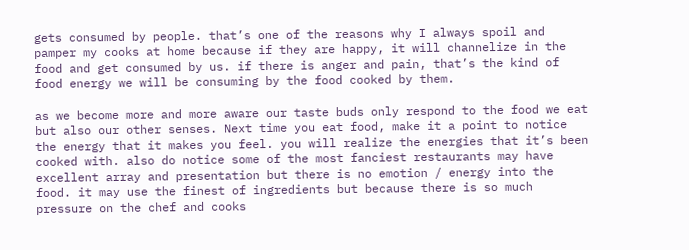gets consumed by people. that’s one of the reasons why I always spoil and pamper my cooks at home because if they are happy, it will channelize in the food and get consumed by us. if there is anger and pain, that’s the kind of food energy we will be consuming by the food cooked by them.

as we become more and more aware our taste buds only respond to the food we eat but also our other senses. Next time you eat food, make it a point to notice the energy that it makes you feel. you will realize the energies that it’s been cooked with. also do notice some of the most fanciest restaurants may have excellent array and presentation but there is no emotion / energy into the food. it may use the finest of ingredients but because there is so much pressure on the chef and cooks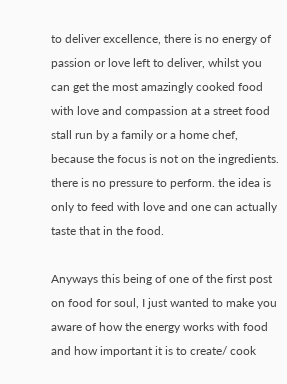to deliver excellence, there is no energy of passion or love left to deliver, whilst you can get the most amazingly cooked food with love and compassion at a street food stall run by a family or a home chef, because the focus is not on the ingredients. there is no pressure to perform. the idea is only to feed with love and one can actually taste that in the food.

Anyways this being of one of the first post on food for soul, I just wanted to make you aware of how the energy works with food and how important it is to create/ cook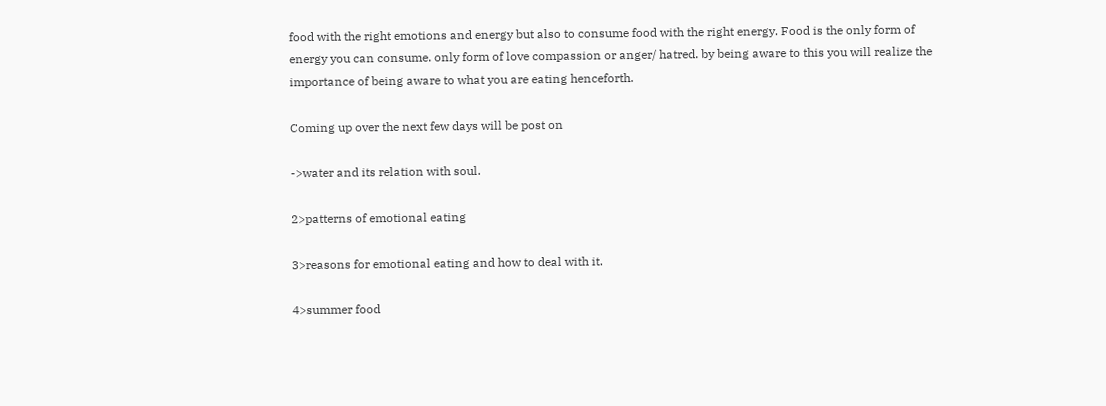food with the right emotions and energy but also to consume food with the right energy. Food is the only form of energy you can consume. only form of love compassion or anger/ hatred. by being aware to this you will realize the importance of being aware to what you are eating henceforth.

Coming up over the next few days will be post on

->water and its relation with soul.

2>patterns of emotional eating

3>reasons for emotional eating and how to deal with it.

4>summer food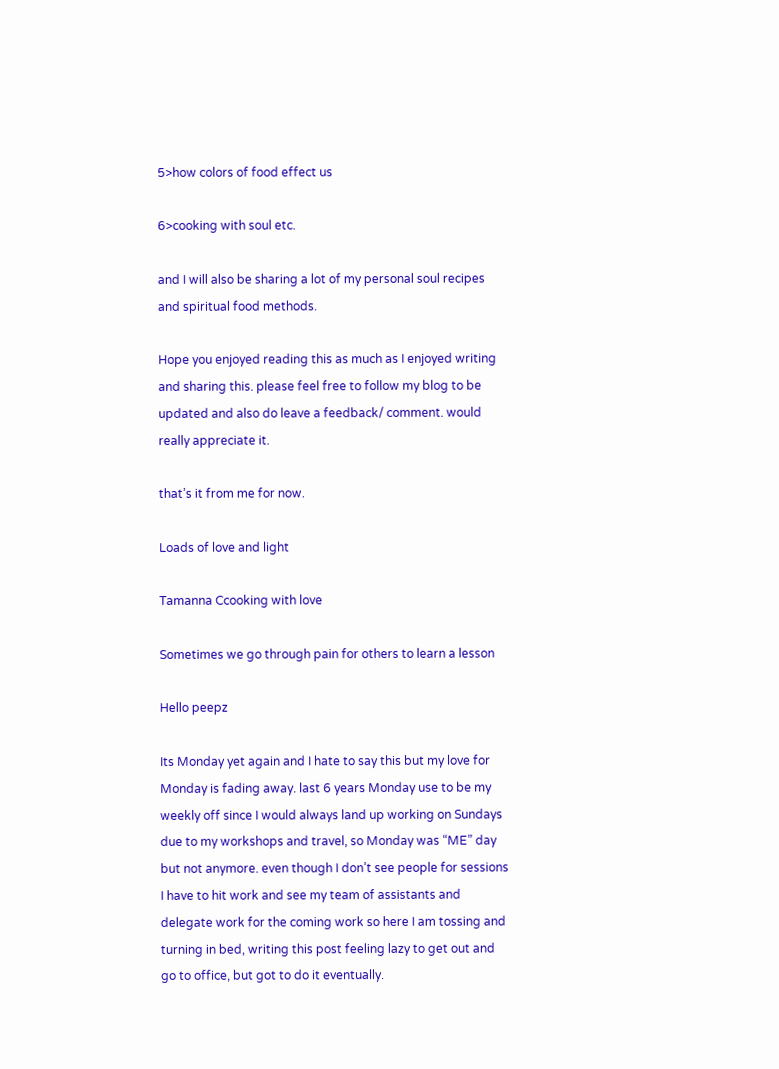5>how colors of food effect us

6>cooking with soul etc.

and I will also be sharing a lot of my personal soul recipes and spiritual food methods.

Hope you enjoyed reading this as much as I enjoyed writing and sharing this. please feel free to follow my blog to be updated and also do leave a feedback/ comment. would really appreciate it.

that’s it from me for now.

Loads of love and light

Tamanna Ccooking with love

Sometimes we go through pain for others to learn a lesson

Hello peepz

Its Monday yet again and I hate to say this but my love for Monday is fading away. last 6 years Monday use to be my weekly off since I would always land up working on Sundays due to my workshops and travel, so Monday was “ME” day but not anymore. even though I don’t see people for sessions I have to hit work and see my team of assistants and delegate work for the coming work so here I am tossing and turning in bed, writing this post feeling lazy to get out and go to office, but got to do it eventually.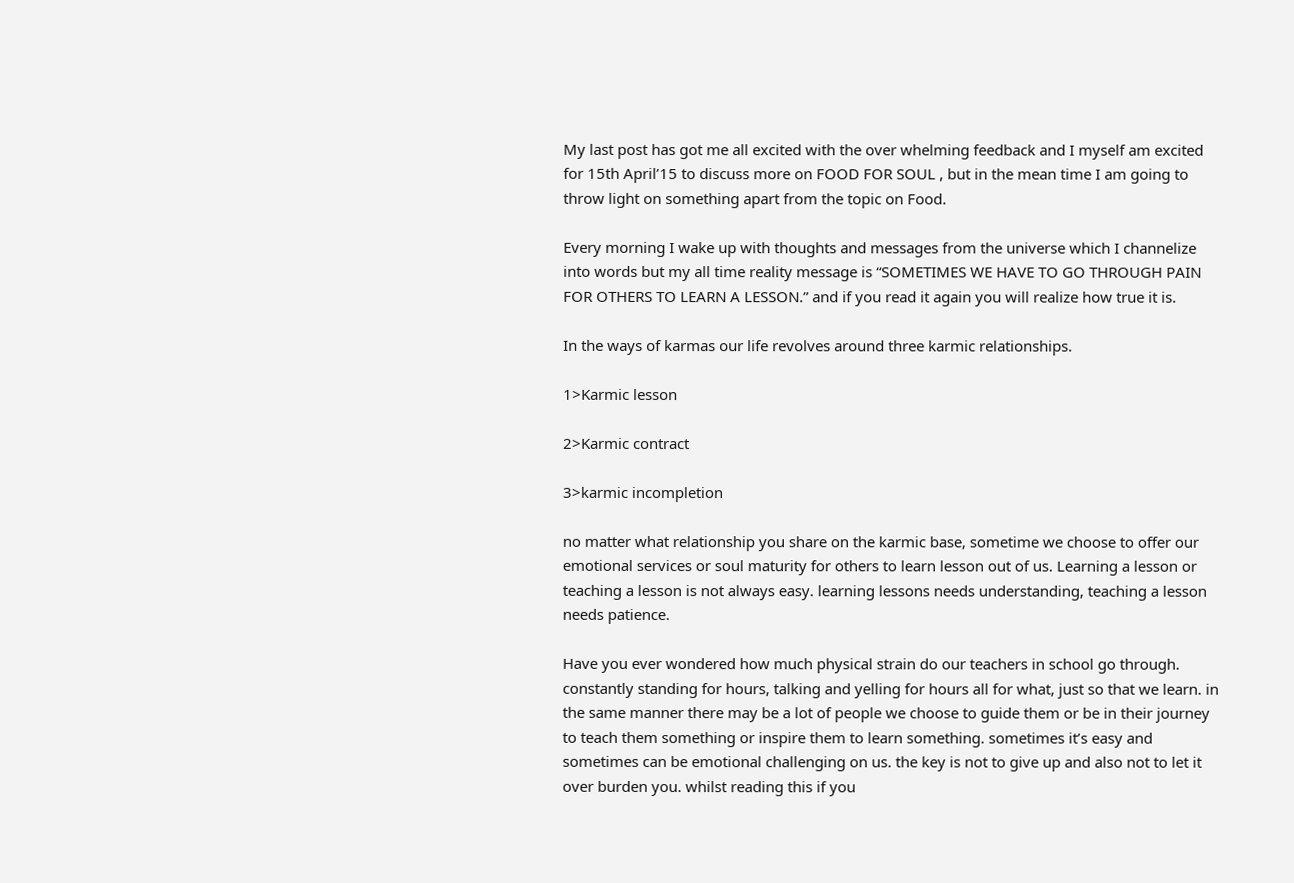My last post has got me all excited with the over whelming feedback and I myself am excited for 15th April’15 to discuss more on FOOD FOR SOUL , but in the mean time I am going to throw light on something apart from the topic on Food.

Every morning I wake up with thoughts and messages from the universe which I channelize into words but my all time reality message is “SOMETIMES WE HAVE TO GO THROUGH PAIN FOR OTHERS TO LEARN A LESSON.” and if you read it again you will realize how true it is.

In the ways of karmas our life revolves around three karmic relationships.

1>Karmic lesson

2>Karmic contract

3>karmic incompletion

no matter what relationship you share on the karmic base, sometime we choose to offer our emotional services or soul maturity for others to learn lesson out of us. Learning a lesson or teaching a lesson is not always easy. learning lessons needs understanding, teaching a lesson needs patience.

Have you ever wondered how much physical strain do our teachers in school go through. constantly standing for hours, talking and yelling for hours all for what, just so that we learn. in the same manner there may be a lot of people we choose to guide them or be in their journey to teach them something or inspire them to learn something. sometimes it’s easy and sometimes can be emotional challenging on us. the key is not to give up and also not to let it over burden you. whilst reading this if you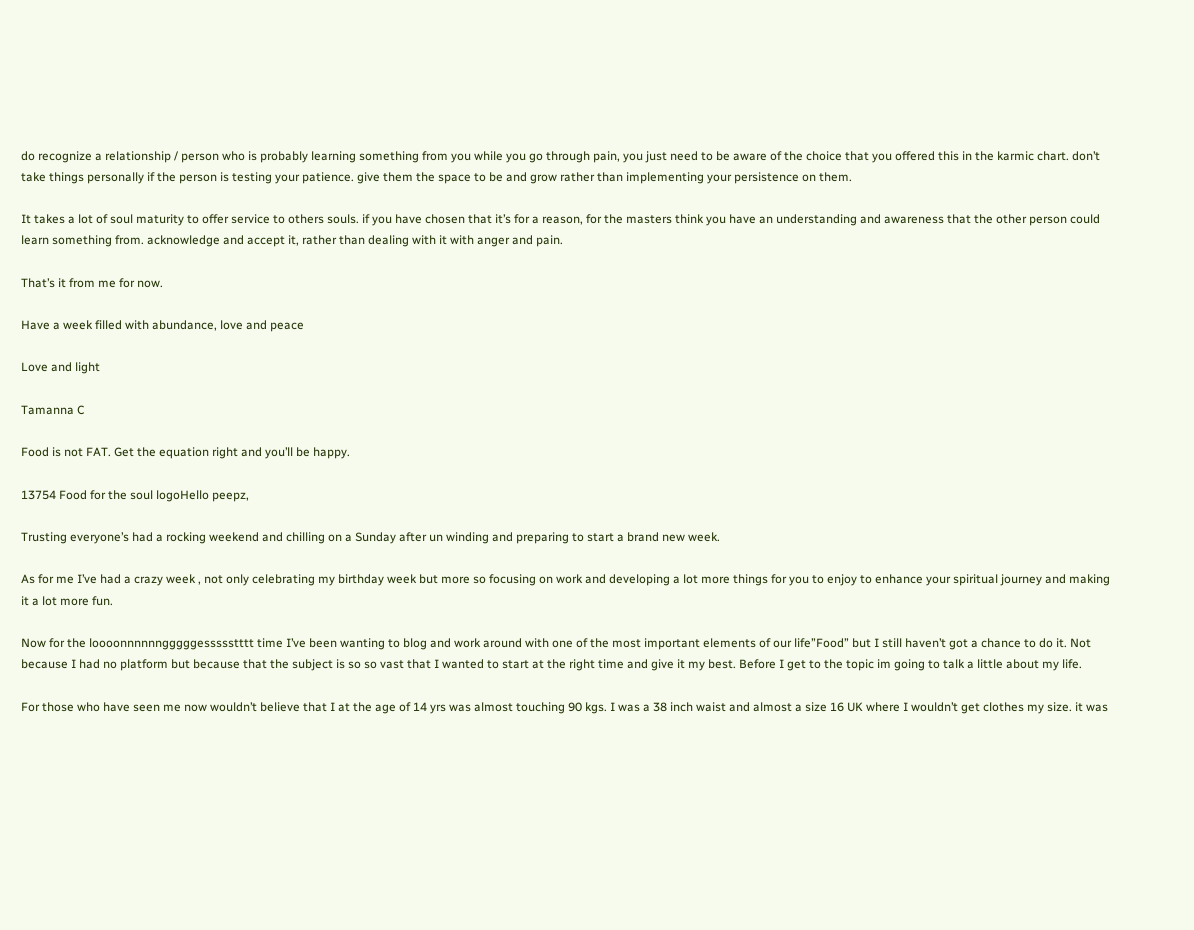do recognize a relationship / person who is probably learning something from you while you go through pain, you just need to be aware of the choice that you offered this in the karmic chart. don’t take things personally if the person is testing your patience. give them the space to be and grow rather than implementing your persistence on them.

It takes a lot of soul maturity to offer service to others souls. if you have chosen that it’s for a reason, for the masters think you have an understanding and awareness that the other person could learn something from. acknowledge and accept it, rather than dealing with it with anger and pain.

That’s it from me for now.

Have a week filled with abundance, love and peace

Love and light

Tamanna C

Food is not FAT. Get the equation right and you’ll be happy.

13754 Food for the soul logoHello peepz,

Trusting everyone’s had a rocking weekend and chilling on a Sunday after un winding and preparing to start a brand new week.

As for me I’ve had a crazy week , not only celebrating my birthday week but more so focusing on work and developing a lot more things for you to enjoy to enhance your spiritual journey and making it a lot more fun.

Now for the loooonnnnnngggggessssstttt time I’ve been wanting to blog and work around with one of the most important elements of our life”Food” but I still haven’t got a chance to do it. Not because I had no platform but because that the subject is so so vast that I wanted to start at the right time and give it my best. Before I get to the topic im going to talk a little about my life.

For those who have seen me now wouldn’t believe that I at the age of 14 yrs was almost touching 90 kgs. I was a 38 inch waist and almost a size 16 UK where I wouldn’t get clothes my size. it was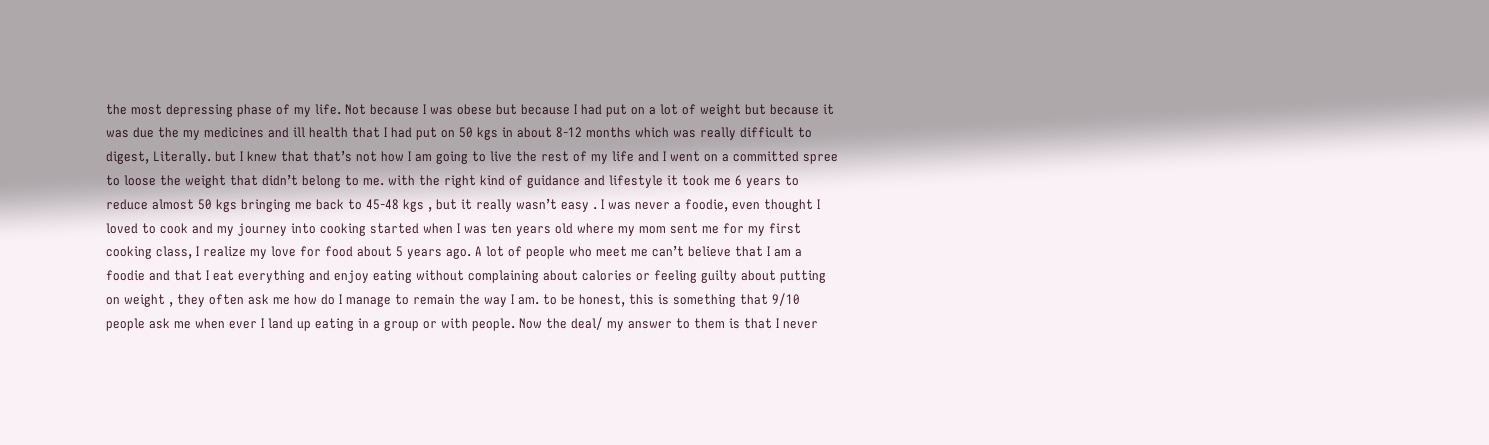the most depressing phase of my life. Not because I was obese but because I had put on a lot of weight but because it was due the my medicines and ill health that I had put on 50 kgs in about 8-12 months which was really difficult to digest, Literally. but I knew that that’s not how I am going to live the rest of my life and I went on a committed spree to loose the weight that didn’t belong to me. with the right kind of guidance and lifestyle it took me 6 years to reduce almost 50 kgs bringing me back to 45-48 kgs , but it really wasn’t easy . I was never a foodie, even thought I loved to cook and my journey into cooking started when I was ten years old where my mom sent me for my first cooking class, I realize my love for food about 5 years ago. A lot of people who meet me can’t believe that I am a foodie and that I eat everything and enjoy eating without complaining about calories or feeling guilty about putting on weight , they often ask me how do I manage to remain the way I am. to be honest, this is something that 9/10 people ask me when ever I land up eating in a group or with people. Now the deal/ my answer to them is that I never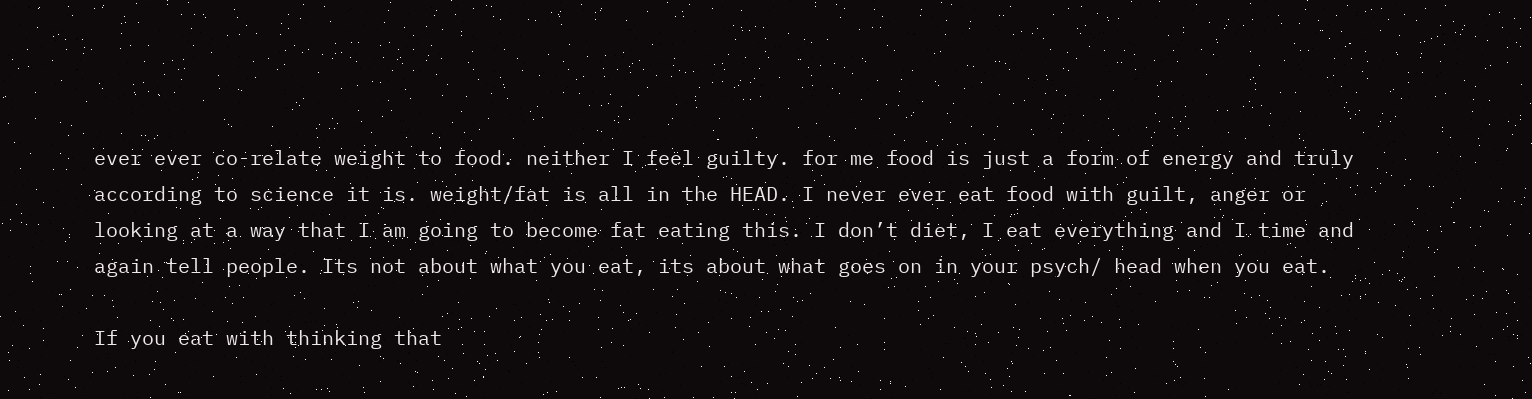ever ever co-relate weight to food. neither I feel guilty. for me food is just a form of energy and truly according to science it is. weight/fat is all in the HEAD. I never ever eat food with guilt, anger or looking at a way that I am going to become fat eating this. I don’t diet, I eat everything and I time and again tell people. Its not about what you eat, its about what goes on in your psych/ head when you eat.

If you eat with thinking that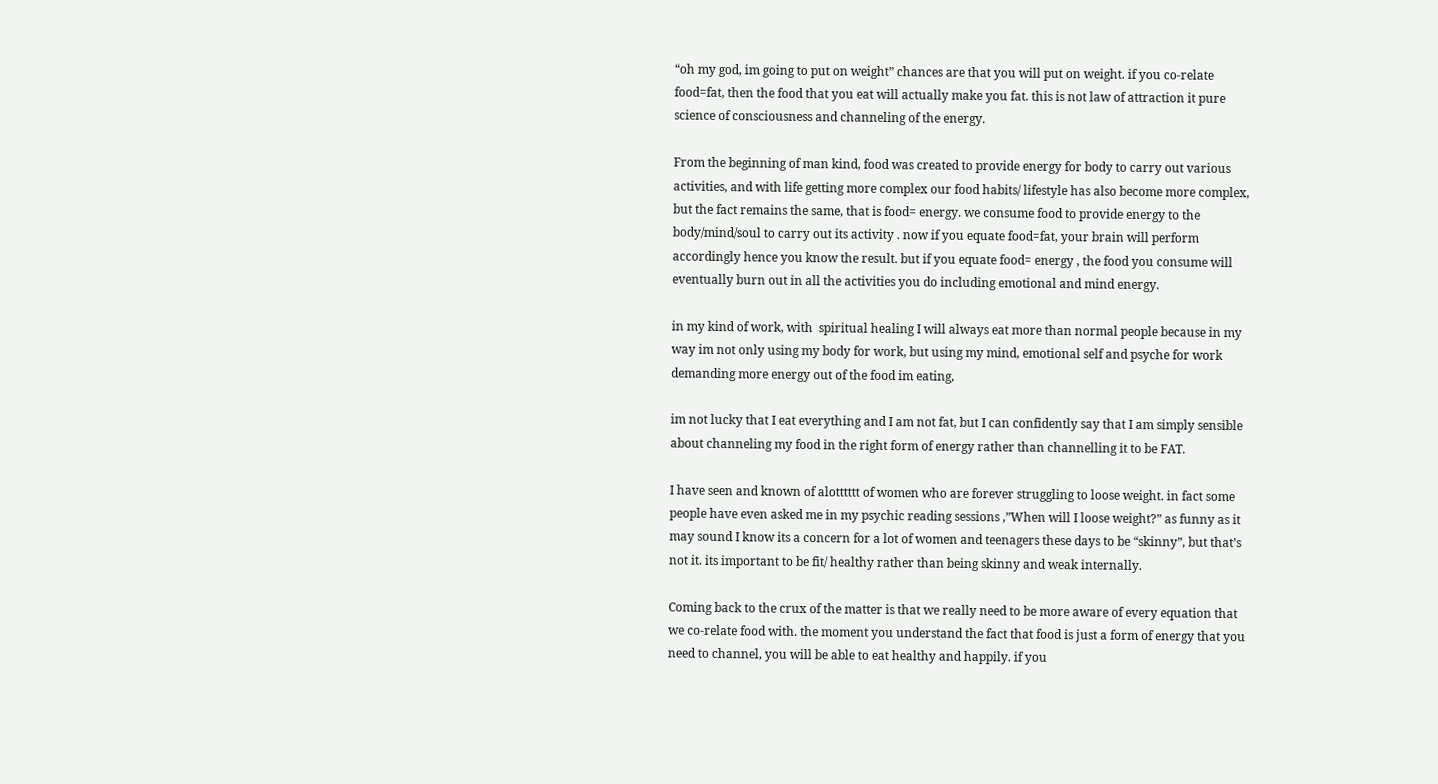“oh my god, im going to put on weight” chances are that you will put on weight. if you co-relate food=fat, then the food that you eat will actually make you fat. this is not law of attraction it pure science of consciousness and channeling of the energy.

From the beginning of man kind, food was created to provide energy for body to carry out various activities, and with life getting more complex our food habits/ lifestyle has also become more complex, but the fact remains the same, that is food= energy. we consume food to provide energy to the body/mind/soul to carry out its activity . now if you equate food=fat, your brain will perform accordingly hence you know the result. but if you equate food= energy , the food you consume will eventually burn out in all the activities you do including emotional and mind energy.

in my kind of work, with  spiritual healing I will always eat more than normal people because in my way im not only using my body for work, but using my mind, emotional self and psyche for work demanding more energy out of the food im eating,

im not lucky that I eat everything and I am not fat, but I can confidently say that I am simply sensible about channeling my food in the right form of energy rather than channelling it to be FAT.

I have seen and known of alotttttt of women who are forever struggling to loose weight. in fact some people have even asked me in my psychic reading sessions ,”When will I loose weight?” as funny as it may sound I know its a concern for a lot of women and teenagers these days to be “skinny”, but that’s not it. its important to be fit/ healthy rather than being skinny and weak internally.

Coming back to the crux of the matter is that we really need to be more aware of every equation that we co-relate food with. the moment you understand the fact that food is just a form of energy that you need to channel, you will be able to eat healthy and happily. if you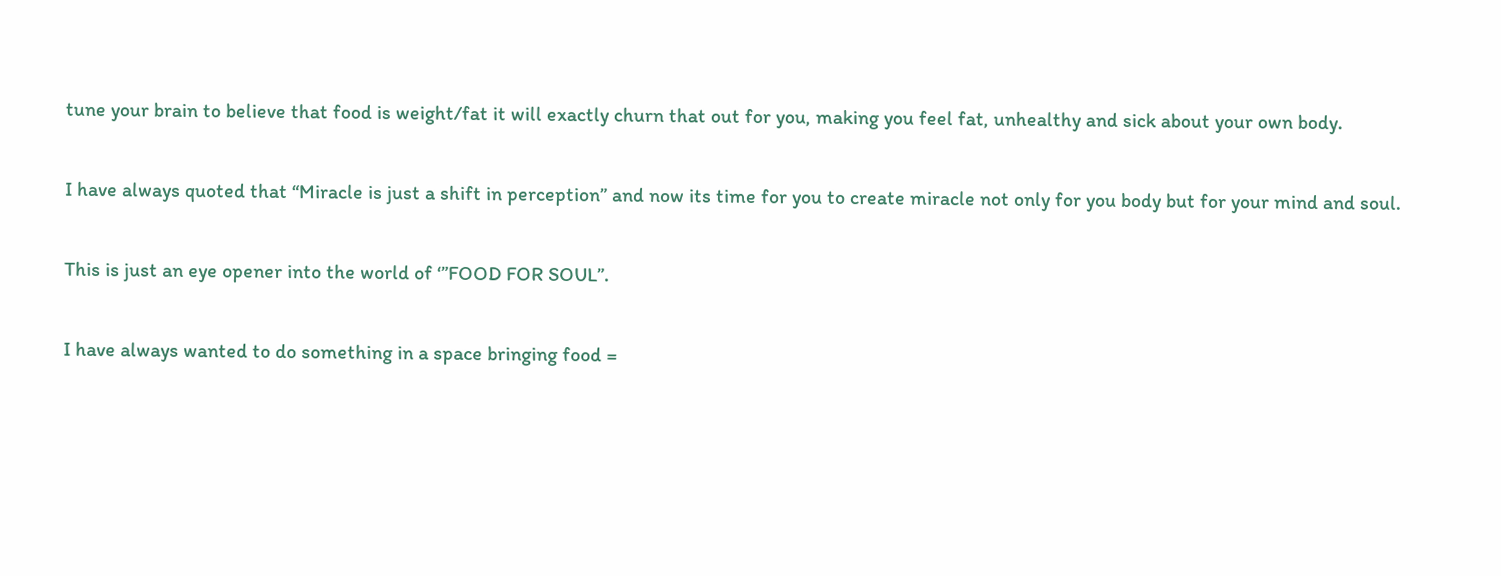tune your brain to believe that food is weight/fat it will exactly churn that out for you, making you feel fat, unhealthy and sick about your own body.

I have always quoted that “Miracle is just a shift in perception” and now its time for you to create miracle not only for you body but for your mind and soul.

This is just an eye opener into the world of ‘”FOOD FOR SOUL”.

I have always wanted to do something in a space bringing food =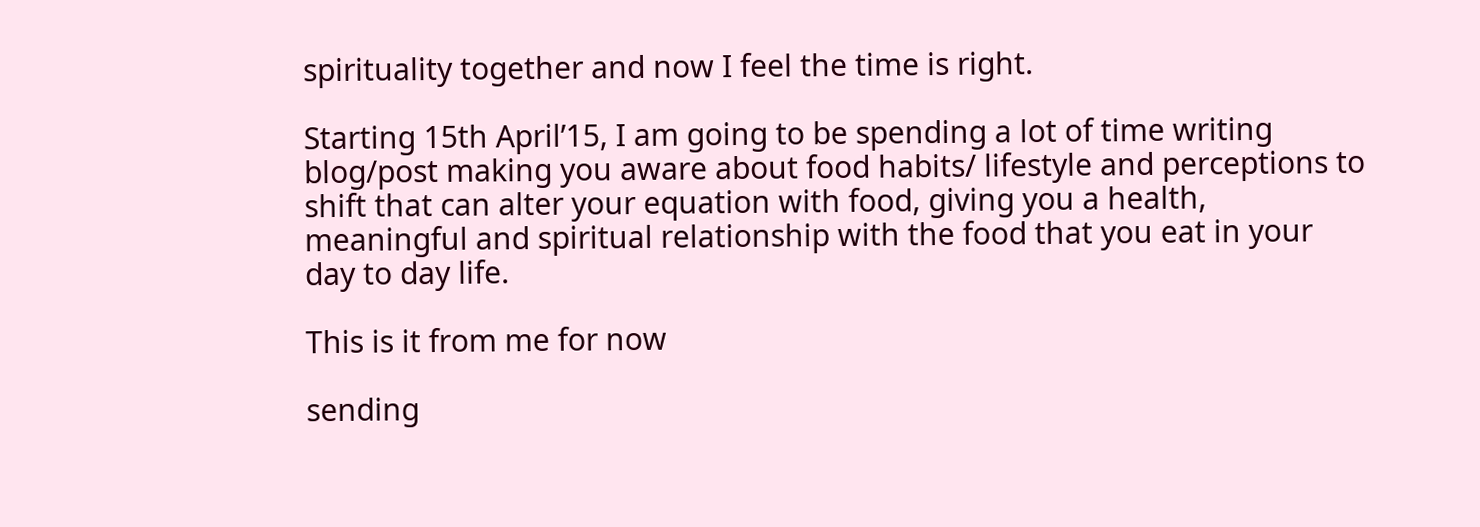spirituality together and now I feel the time is right.

Starting 15th April’15, I am going to be spending a lot of time writing blog/post making you aware about food habits/ lifestyle and perceptions to shift that can alter your equation with food, giving you a health, meaningful and spiritual relationship with the food that you eat in your day to day life.

This is it from me for now

sending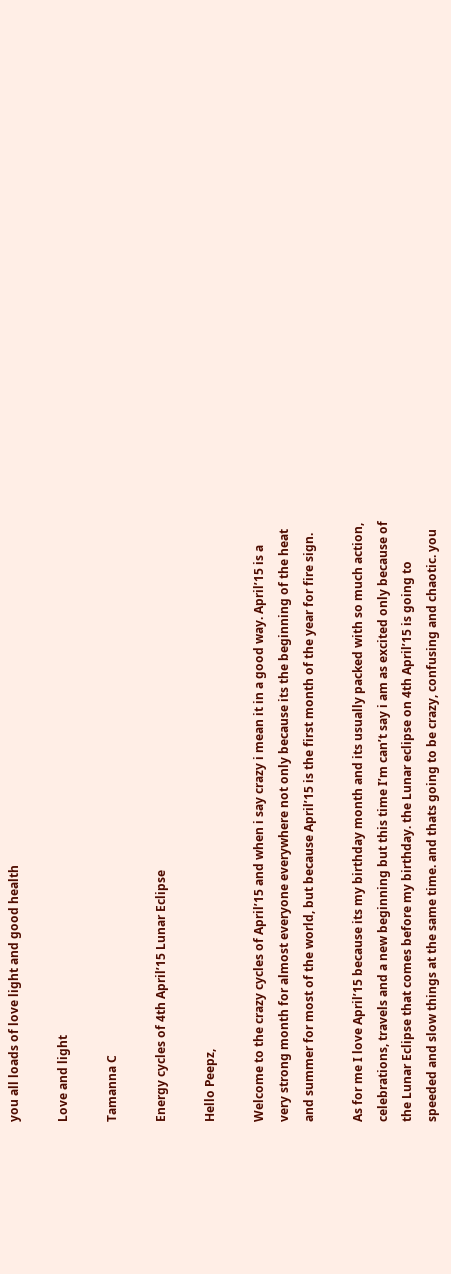you all loads of love light and good health

Love and light

Tamanna C

Energy cycles of 4th April’15 Lunar Eclipse

Hello Peepz,

Welcome to the crazy cycles of April’15 and when i say crazy i mean it in a good way. April’15 is a very strong month for almost everyone everywhere not only because its the beginning of the heat and summer for most of the world, but because April’15 is the first month of the year for fire sign.

As for me I love April’15 because its my birthday month and its usually packed with so much action, celebrations, travels and a new beginning but this time I’m can’t say i am as excited only because of the Lunar Eclipse that comes before my birthday. the Lunar eclipse on 4th April’15 is going to speeded and slow things at the same time. and thats going to be crazy, confusing and chaotic. you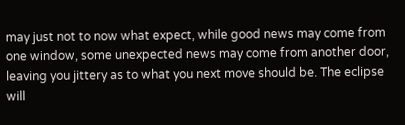may just not to now what expect, while good news may come from one window, some unexpected news may come from another door, leaving you jittery as to what you next move should be. The eclipse will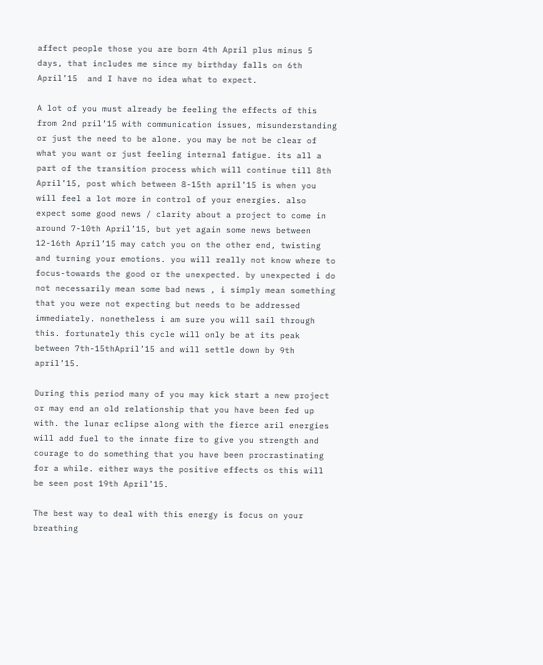affect people those you are born 4th April plus minus 5 days, that includes me since my birthday falls on 6th April’15  and I have no idea what to expect.

A lot of you must already be feeling the effects of this from 2nd pril’15 with communication issues, misunderstanding or just the need to be alone. you may be not be clear of what you want or just feeling internal fatigue. its all a part of the transition process which will continue till 8th April’15, post which between 8-15th april’15 is when you will feel a lot more in control of your energies. also expect some good news / clarity about a project to come in around 7-10th April’15, but yet again some news between 12-16th April’15 may catch you on the other end, twisting and turning your emotions. you will really not know where to focus-towards the good or the unexpected. by unexpected i do not necessarily mean some bad news , i simply mean something that you were not expecting but needs to be addressed immediately. nonetheless i am sure you will sail through this. fortunately this cycle will only be at its peak between 7th-15thApril’15 and will settle down by 9th april’15.

During this period many of you may kick start a new project or may end an old relationship that you have been fed up with. the lunar eclipse along with the fierce aril energies will add fuel to the innate fire to give you strength and courage to do something that you have been procrastinating for a while. either ways the positive effects os this will be seen post 19th April’15.

The best way to deal with this energy is focus on your breathing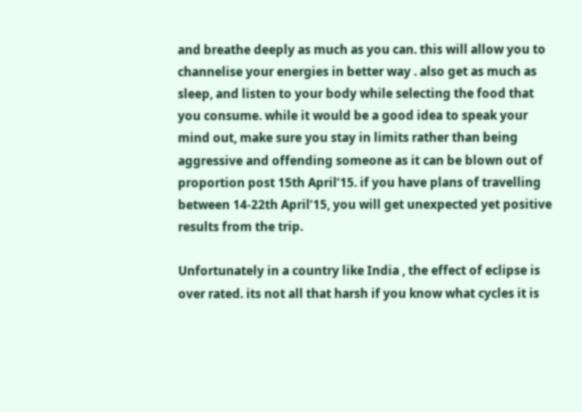and breathe deeply as much as you can. this will allow you to channelise your energies in better way . also get as much as sleep, and listen to your body while selecting the food that you consume. while it would be a good idea to speak your mind out, make sure you stay in limits rather than being aggressive and offending someone as it can be blown out of proportion post 15th April’15. if you have plans of travelling between 14-22th April’15, you will get unexpected yet positive results from the trip.

Unfortunately in a country like India , the effect of eclipse is over rated. its not all that harsh if you know what cycles it is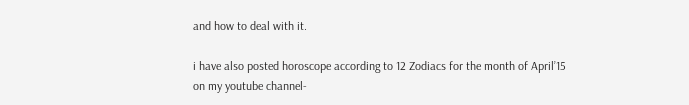and how to deal with it.

i have also posted horoscope according to 12 Zodiacs for the month of April’15 on my youtube channel-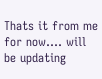Thats it from me for now…. will be updating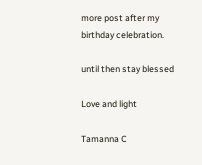more post after my birthday celebration.

until then stay blessed

Love and light

Tamanna C